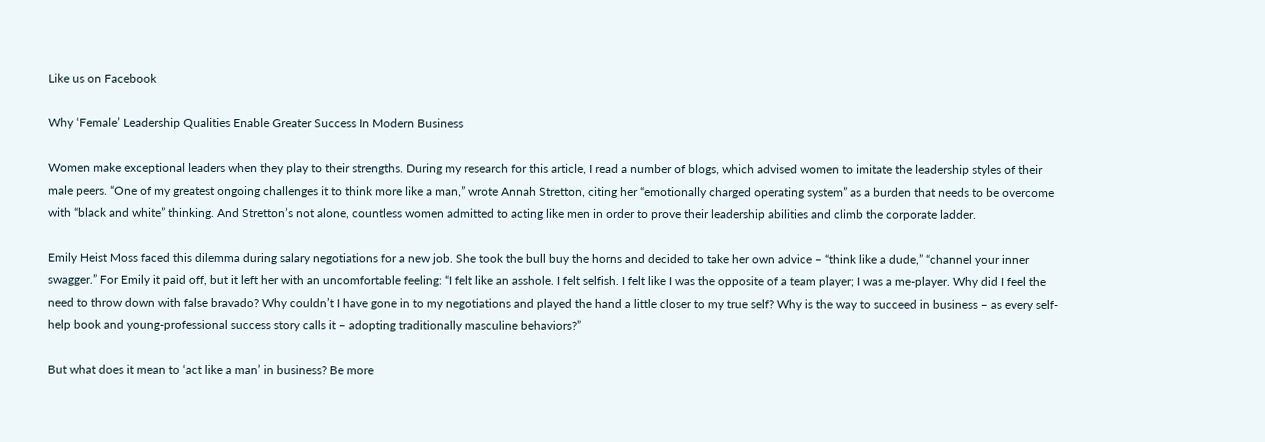Like us on Facebook

Why ‘Female’ Leadership Qualities Enable Greater Success In Modern Business

Women make exceptional leaders when they play to their strengths. During my research for this article, I read a number of blogs, which advised women to imitate the leadership styles of their male peers. “One of my greatest ongoing challenges it to think more like a man,” wrote Annah Stretton, citing her “emotionally charged operating system” as a burden that needs to be overcome with “black and white” thinking. And Stretton’s not alone, countless women admitted to acting like men in order to prove their leadership abilities and climb the corporate ladder.

Emily Heist Moss faced this dilemma during salary negotiations for a new job. She took the bull buy the horns and decided to take her own advice – “think like a dude,” “channel your inner swagger.” For Emily it paid off, but it left her with an uncomfortable feeling: “I felt like an asshole. I felt selfish. I felt like I was the opposite of a team player; I was a me-player. Why did I feel the need to throw down with false bravado? Why couldn’t I have gone in to my negotiations and played the hand a little closer to my true self? Why is the way to succeed in business – as every self-help book and young-professional success story calls it – adopting traditionally masculine behaviors?”

But what does it mean to ‘act like a man’ in business? Be more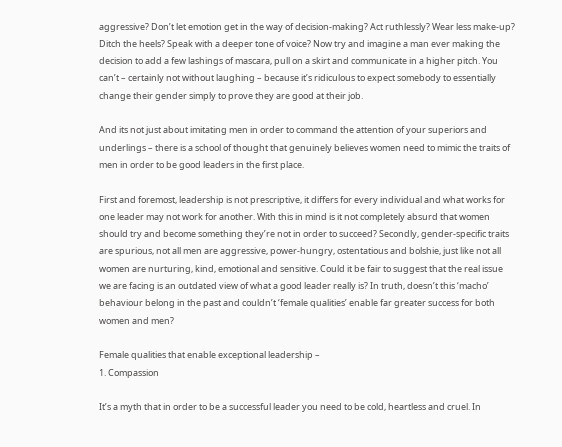aggressive? Don’t let emotion get in the way of decision-making? Act ruthlessly? Wear less make-up? Ditch the heels? Speak with a deeper tone of voice? Now try and imagine a man ever making the decision to add a few lashings of mascara, pull on a skirt and communicate in a higher pitch. You can’t – certainly not without laughing – because it’s ridiculous to expect somebody to essentially change their gender simply to prove they are good at their job.

And its not just about imitating men in order to command the attention of your superiors and underlings – there is a school of thought that genuinely believes women need to mimic the traits of men in order to be good leaders in the first place.

First and foremost, leadership is not prescriptive, it differs for every individual and what works for one leader may not work for another. With this in mind is it not completely absurd that women should try and become something they’re not in order to succeed? Secondly, gender-specific traits are spurious, not all men are aggressive, power-hungry, ostentatious and bolshie, just like not all women are nurturing, kind, emotional and sensitive. Could it be fair to suggest that the real issue we are facing is an outdated view of what a good leader really is? In truth, doesn’t this ‘macho’ behaviour belong in the past and couldn’t ‘female qualities’ enable far greater success for both women and men?

Female qualities that enable exceptional leadership –
1. Compassion

It’s a myth that in order to be a successful leader you need to be cold, heartless and cruel. In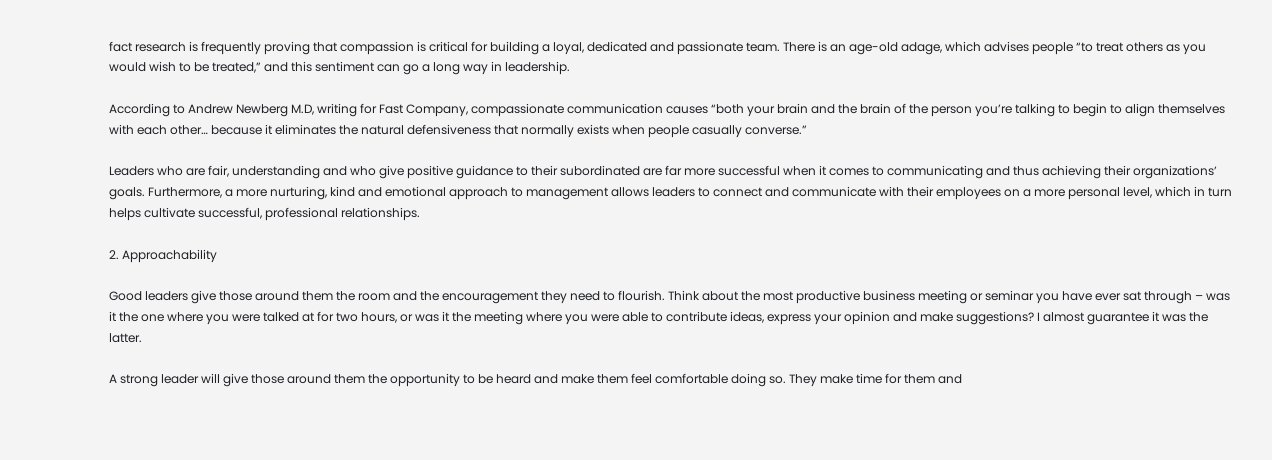fact research is frequently proving that compassion is critical for building a loyal, dedicated and passionate team. There is an age-old adage, which advises people “to treat others as you would wish to be treated,” and this sentiment can go a long way in leadership.

According to Andrew Newberg M.D, writing for Fast Company, compassionate communication causes “both your brain and the brain of the person you’re talking to begin to align themselves with each other… because it eliminates the natural defensiveness that normally exists when people casually converse.”

Leaders who are fair, understanding and who give positive guidance to their subordinated are far more successful when it comes to communicating and thus achieving their organizations’ goals. Furthermore, a more nurturing, kind and emotional approach to management allows leaders to connect and communicate with their employees on a more personal level, which in turn helps cultivate successful, professional relationships.

2. Approachability

Good leaders give those around them the room and the encouragement they need to flourish. Think about the most productive business meeting or seminar you have ever sat through – was it the one where you were talked at for two hours, or was it the meeting where you were able to contribute ideas, express your opinion and make suggestions? I almost guarantee it was the latter.

A strong leader will give those around them the opportunity to be heard and make them feel comfortable doing so. They make time for them and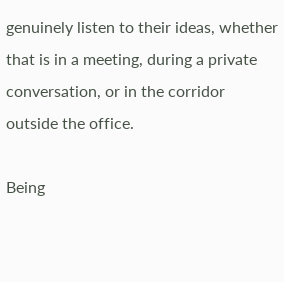genuinely listen to their ideas, whether that is in a meeting, during a private conversation, or in the corridor outside the office.

Being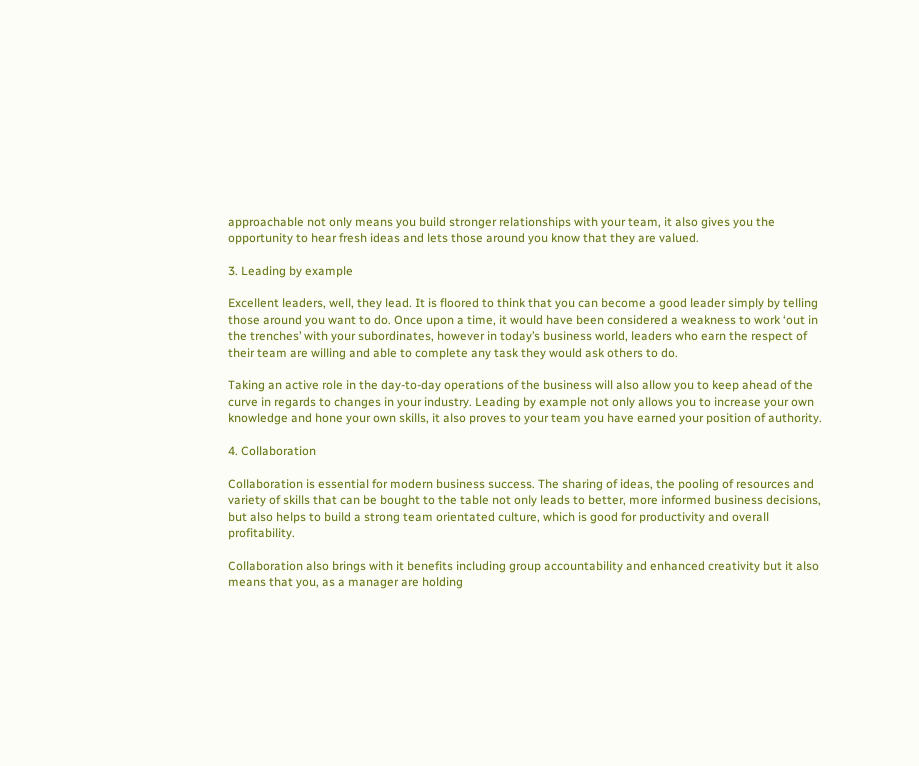approachable not only means you build stronger relationships with your team, it also gives you the opportunity to hear fresh ideas and lets those around you know that they are valued.

3. Leading by example

Excellent leaders, well, they lead. It is floored to think that you can become a good leader simply by telling those around you want to do. Once upon a time, it would have been considered a weakness to work ‘out in the trenches’ with your subordinates, however in today’s business world, leaders who earn the respect of their team are willing and able to complete any task they would ask others to do.

Taking an active role in the day-to-day operations of the business will also allow you to keep ahead of the curve in regards to changes in your industry. Leading by example not only allows you to increase your own knowledge and hone your own skills, it also proves to your team you have earned your position of authority.

4. Collaboration

Collaboration is essential for modern business success. The sharing of ideas, the pooling of resources and variety of skills that can be bought to the table not only leads to better, more informed business decisions, but also helps to build a strong team orientated culture, which is good for productivity and overall profitability.

Collaboration also brings with it benefits including group accountability and enhanced creativity but it also means that you, as a manager are holding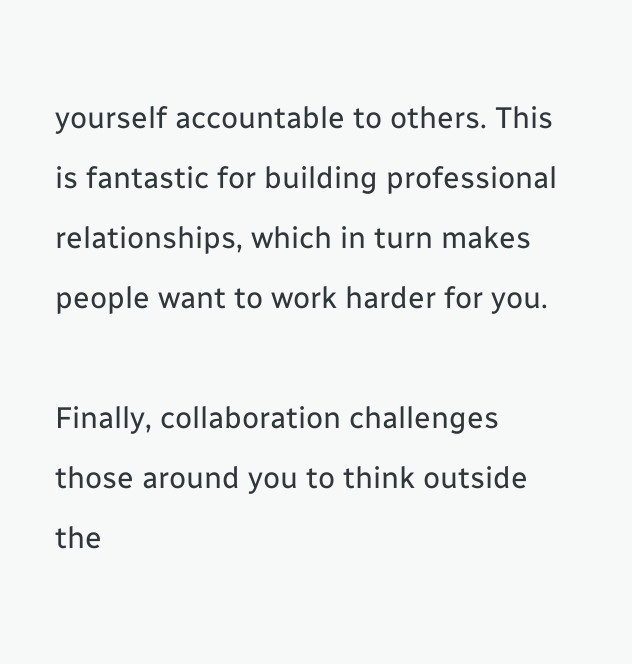yourself accountable to others. This is fantastic for building professional relationships, which in turn makes people want to work harder for you.

Finally, collaboration challenges those around you to think outside the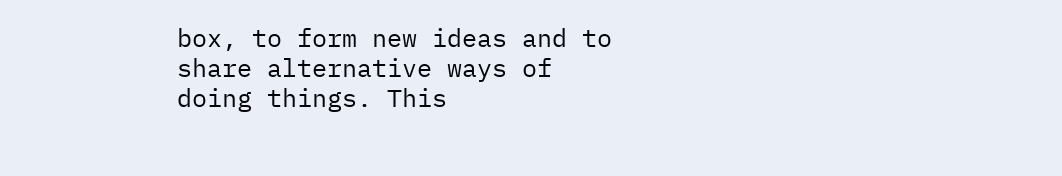box, to form new ideas and to share alternative ways of doing things. This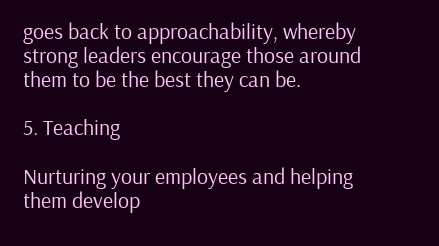goes back to approachability, whereby strong leaders encourage those around them to be the best they can be.

5. Teaching

Nurturing your employees and helping them develop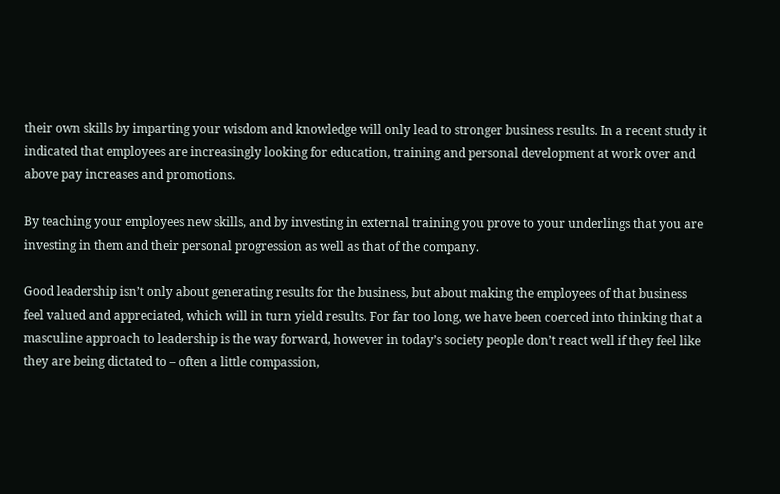their own skills by imparting your wisdom and knowledge will only lead to stronger business results. In a recent study it indicated that employees are increasingly looking for education, training and personal development at work over and above pay increases and promotions.

By teaching your employees new skills, and by investing in external training you prove to your underlings that you are investing in them and their personal progression as well as that of the company.

Good leadership isn’t only about generating results for the business, but about making the employees of that business feel valued and appreciated, which will in turn yield results. For far too long, we have been coerced into thinking that a masculine approach to leadership is the way forward, however in today’s society people don’t react well if they feel like they are being dictated to – often a little compassion,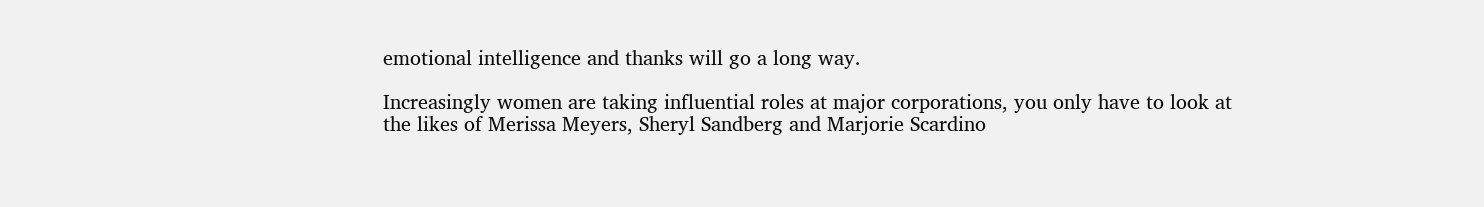emotional intelligence and thanks will go a long way.

Increasingly women are taking influential roles at major corporations, you only have to look at the likes of Merissa Meyers, Sheryl Sandberg and Marjorie Scardino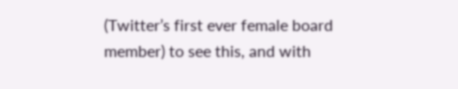(Twitter’s first ever female board member) to see this, and with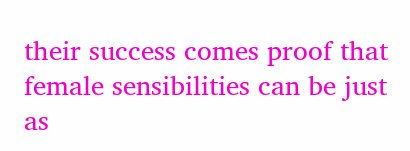their success comes proof that female sensibilities can be just as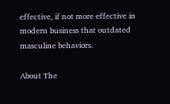effective, if not more effective in modern business that outdated masculine behaviors.

About The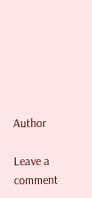Author

Leave a comment